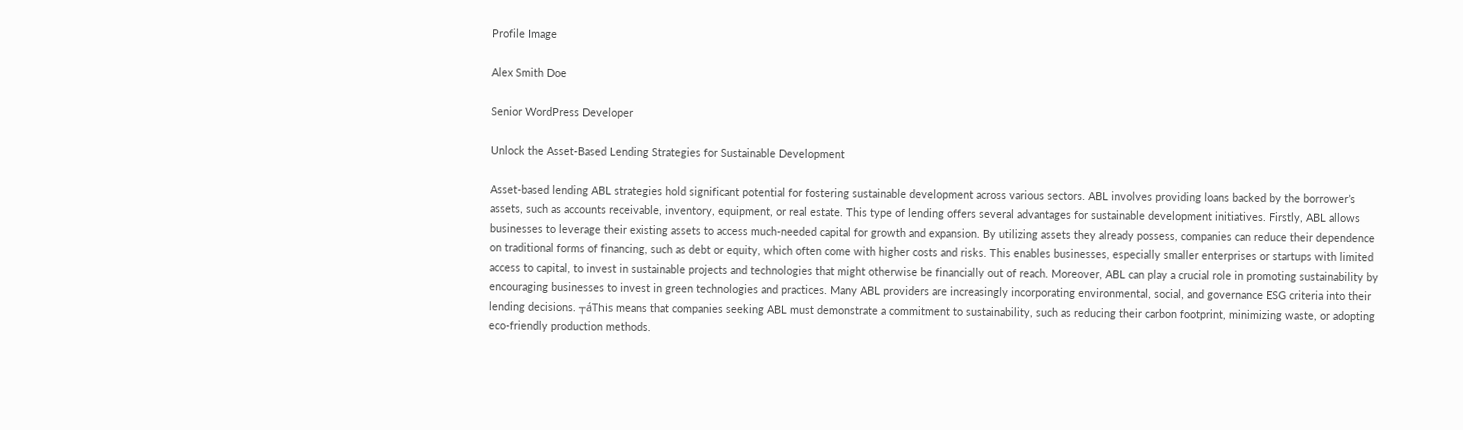Profile Image

Alex Smith Doe

Senior WordPress Developer

Unlock the Asset-Based Lending Strategies for Sustainable Development

Asset-based lending ABL strategies hold significant potential for fostering sustainable development across various sectors. ABL involves providing loans backed by the borrower’s assets, such as accounts receivable, inventory, equipment, or real estate. This type of lending offers several advantages for sustainable development initiatives. Firstly, ABL allows businesses to leverage their existing assets to access much-needed capital for growth and expansion. By utilizing assets they already possess, companies can reduce their dependence on traditional forms of financing, such as debt or equity, which often come with higher costs and risks. This enables businesses, especially smaller enterprises or startups with limited access to capital, to invest in sustainable projects and technologies that might otherwise be financially out of reach. Moreover, ABL can play a crucial role in promoting sustainability by encouraging businesses to invest in green technologies and practices. Many ABL providers are increasingly incorporating environmental, social, and governance ESG criteria into their lending decisions. ┬áThis means that companies seeking ABL must demonstrate a commitment to sustainability, such as reducing their carbon footprint, minimizing waste, or adopting eco-friendly production methods.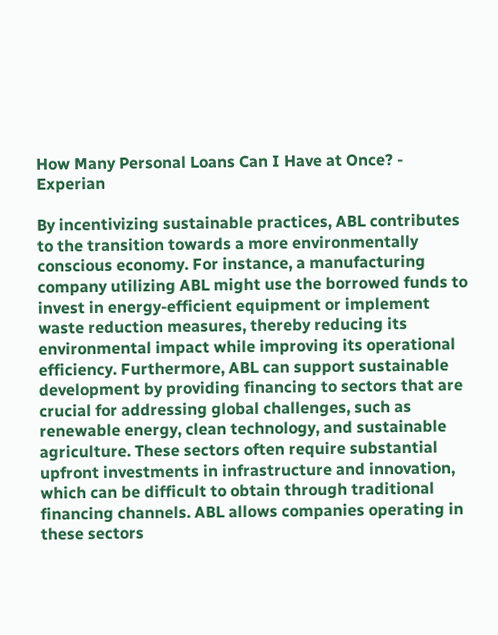How Many Personal Loans Can I Have at Once? - Experian

By incentivizing sustainable practices, ABL contributes to the transition towards a more environmentally conscious economy. For instance, a manufacturing company utilizing ABL might use the borrowed funds to invest in energy-efficient equipment or implement waste reduction measures, thereby reducing its environmental impact while improving its operational efficiency. Furthermore, ABL can support sustainable development by providing financing to sectors that are crucial for addressing global challenges, such as renewable energy, clean technology, and sustainable agriculture. These sectors often require substantial upfront investments in infrastructure and innovation, which can be difficult to obtain through traditional financing channels. ABL allows companies operating in these sectors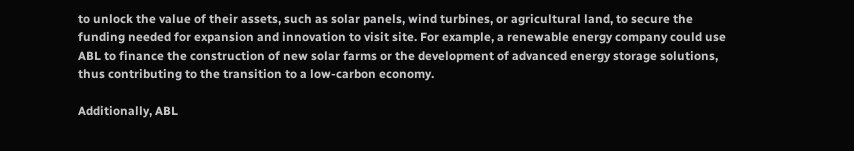to unlock the value of their assets, such as solar panels, wind turbines, or agricultural land, to secure the funding needed for expansion and innovation to visit site. For example, a renewable energy company could use ABL to finance the construction of new solar farms or the development of advanced energy storage solutions, thus contributing to the transition to a low-carbon economy.

Additionally, ABL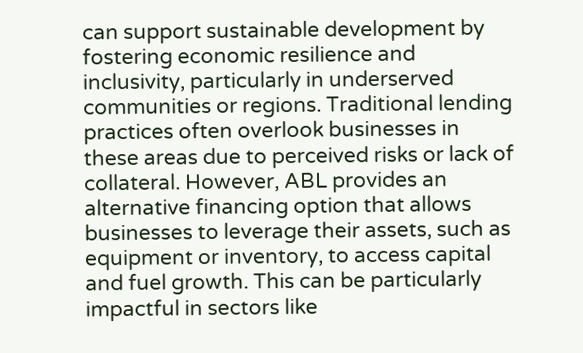can support sustainable development by fostering economic resilience and inclusivity, particularly in underserved communities or regions. Traditional lending practices often overlook businesses in these areas due to perceived risks or lack of collateral. However, ABL provides an alternative financing option that allows businesses to leverage their assets, such as equipment or inventory, to access capital and fuel growth. This can be particularly impactful in sectors like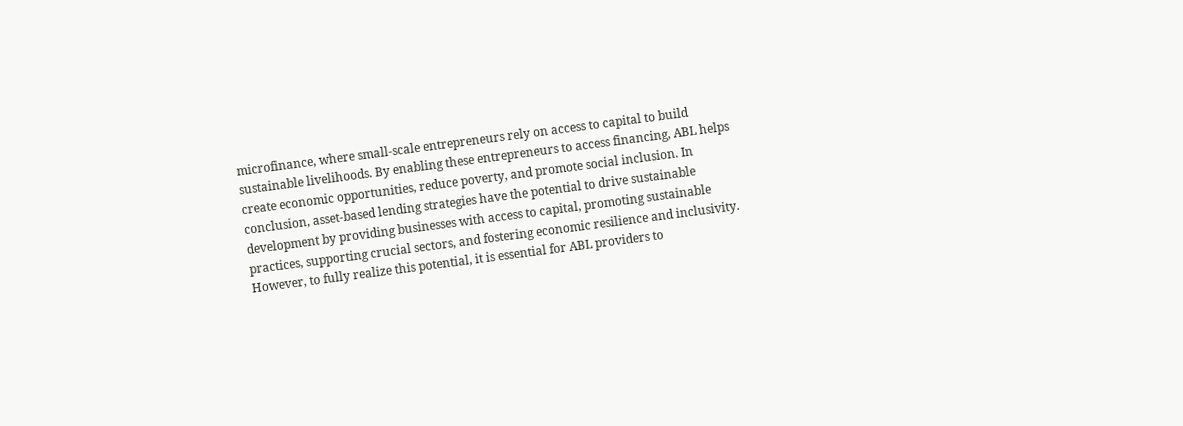microfinance, where small-scale entrepreneurs rely on access to capital to build sustainable livelihoods. By enabling these entrepreneurs to access financing, ABL helps create economic opportunities, reduce poverty, and promote social inclusion. In conclusion, asset-based lending strategies have the potential to drive sustainable development by providing businesses with access to capital, promoting sustainable practices, supporting crucial sectors, and fostering economic resilience and inclusivity. However, to fully realize this potential, it is essential for ABL providers to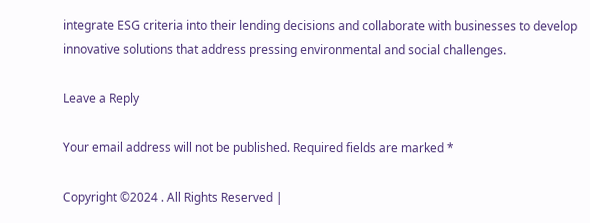integrate ESG criteria into their lending decisions and collaborate with businesses to develop innovative solutions that address pressing environmental and social challenges.

Leave a Reply

Your email address will not be published. Required fields are marked *

Copyright ©2024 . All Rights Reserved |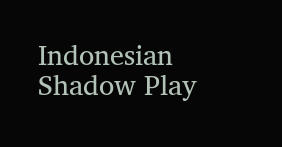Indonesian Shadow Play